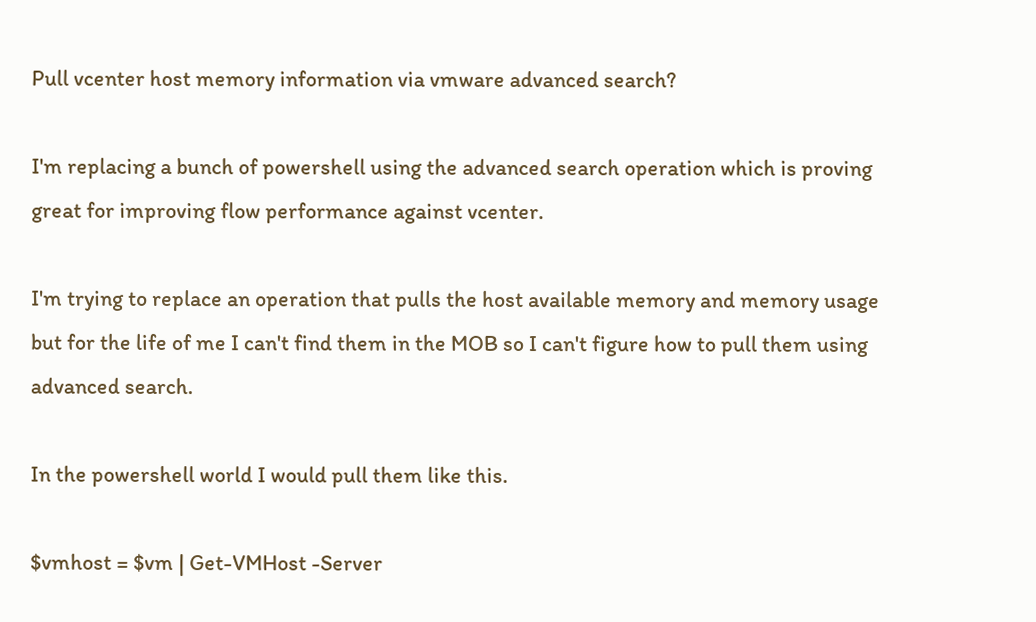Pull vcenter host memory information via vmware advanced search?

I'm replacing a bunch of powershell using the advanced search operation which is proving great for improving flow performance against vcenter.

I'm trying to replace an operation that pulls the host available memory and memory usage but for the life of me I can't find them in the MOB so I can't figure how to pull them using advanced search.

In the powershell world I would pull them like this.

$vmhost = $vm | Get-VMHost -Server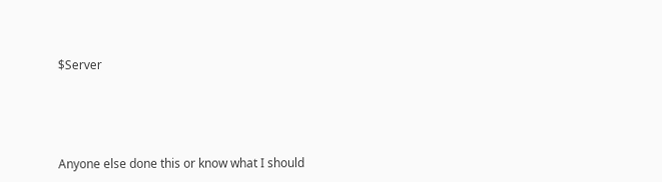$Server




Anyone else done this or know what I should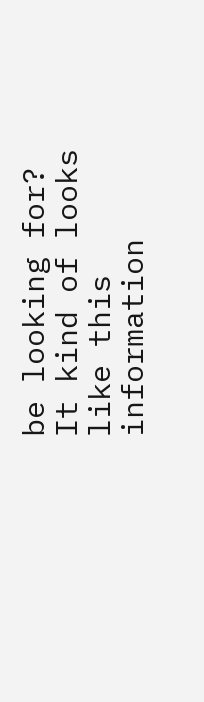be looking for? It kind of looks like this information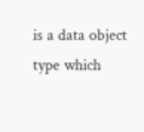is a data object type which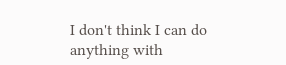I don't think I can do anything with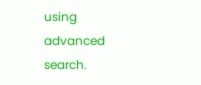using advanced search.